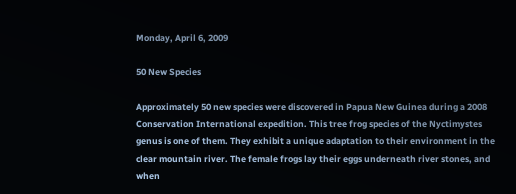Monday, April 6, 2009

50 New Species

Approximately 50 new species were discovered in Papua New Guinea during a 2008 Conservation International expedition. This tree frog species of the Nyctimystes genus is one of them. They exhibit a unique adaptation to their environment in the clear mountain river. The female frogs lay their eggs underneath river stones, and when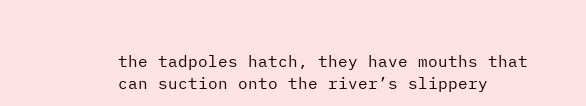the tadpoles hatch, they have mouths that can suction onto the river’s slippery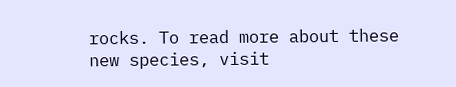rocks. To read more about these new species, visit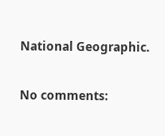National Geographic.

No comments: